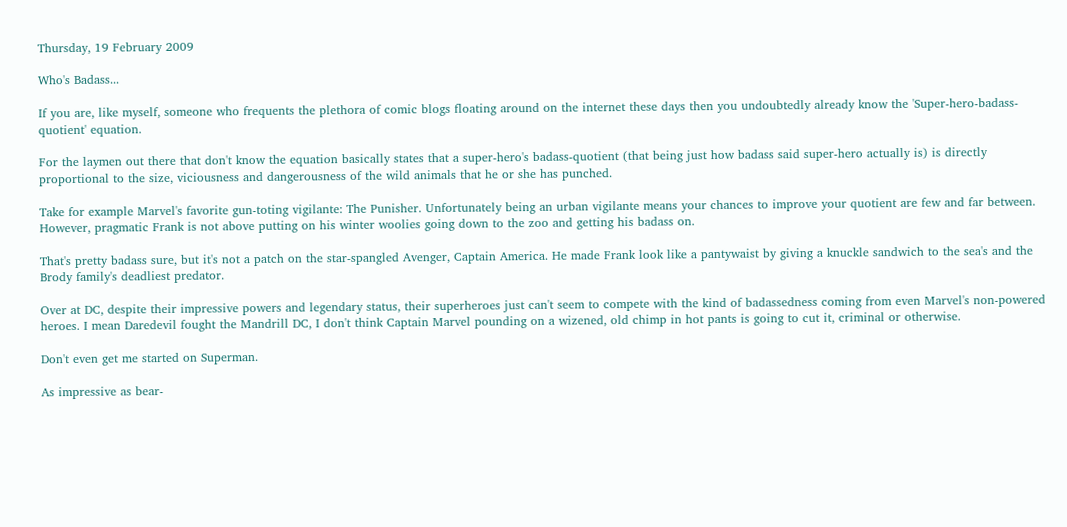Thursday, 19 February 2009

Who's Badass...

If you are, like myself, someone who frequents the plethora of comic blogs floating around on the internet these days then you undoubtedly already know the 'Super-hero-badass-quotient' equation.

For the laymen out there that don't know the equation basically states that a super-hero's badass-quotient (that being just how badass said super-hero actually is) is directly proportional to the size, viciousness and dangerousness of the wild animals that he or she has punched.

Take for example Marvel's favorite gun-toting vigilante: The Punisher. Unfortunately being an urban vigilante means your chances to improve your quotient are few and far between. However, pragmatic Frank is not above putting on his winter woolies going down to the zoo and getting his badass on.

That's pretty badass sure, but it's not a patch on the star-spangled Avenger, Captain America. He made Frank look like a pantywaist by giving a knuckle sandwich to the sea's and the Brody family's deadliest predator.

Over at DC, despite their impressive powers and legendary status, their superheroes just can't seem to compete with the kind of badassedness coming from even Marvel's non-powered heroes. I mean Daredevil fought the Mandrill DC, I don't think Captain Marvel pounding on a wizened, old chimp in hot pants is going to cut it, criminal or otherwise.

Don't even get me started on Superman.

As impressive as bear-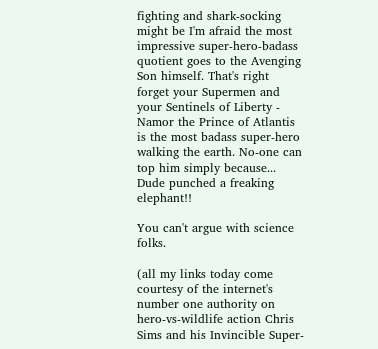fighting and shark-socking might be I'm afraid the most impressive super-hero-badass quotient goes to the Avenging Son himself. That's right forget your Supermen and your Sentinels of Liberty - Namor the Prince of Atlantis is the most badass super-hero walking the earth. No-one can top him simply because...
Dude punched a freaking elephant!!

You can't argue with science folks.

(all my links today come courtesy of the internet's number one authority on hero-vs-wildlife action Chris Sims and his Invincible Super-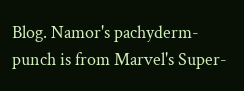Blog. Namor's pachyderm-punch is from Marvel's Super-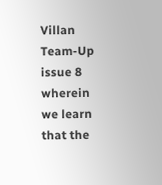Villan Team-Up issue 8 wherein we learn that the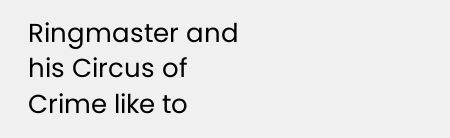Ringmaster and his Circus of Crime like to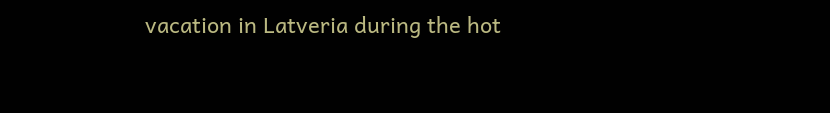vacation in Latveria during the hot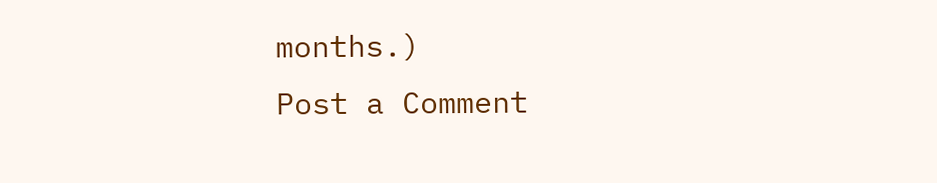months.)
Post a Comment